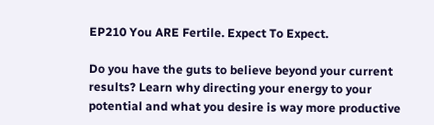EP210 You ARE Fertile. Expect To Expect.

Do you have the guts to believe beyond your current results? Learn why directing your energy to your potential and what you desire is way more productive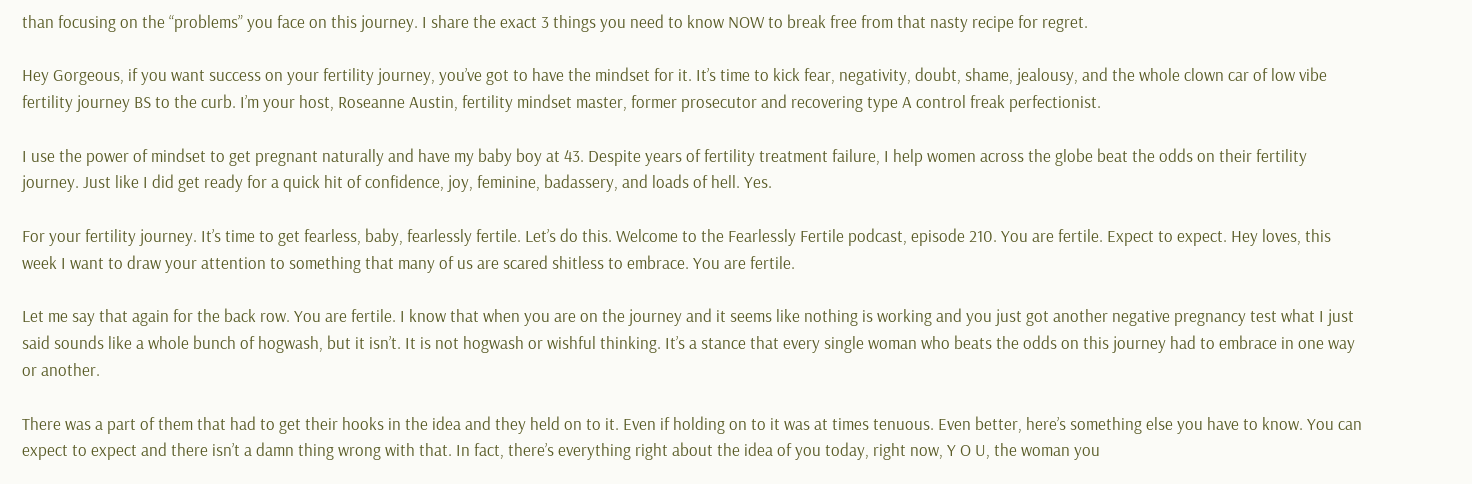than focusing on the “problems” you face on this journey. I share the exact 3 things you need to know NOW to break free from that nasty recipe for regret.

Hey Gorgeous, if you want success on your fertility journey, you’ve got to have the mindset for it. It’s time to kick fear, negativity, doubt, shame, jealousy, and the whole clown car of low vibe fertility journey BS to the curb. I’m your host, Roseanne Austin, fertility mindset master, former prosecutor and recovering type A control freak perfectionist.

I use the power of mindset to get pregnant naturally and have my baby boy at 43. Despite years of fertility treatment failure, I help women across the globe beat the odds on their fertility journey. Just like I did get ready for a quick hit of confidence, joy, feminine, badassery, and loads of hell. Yes.

For your fertility journey. It’s time to get fearless, baby, fearlessly fertile. Let’s do this. Welcome to the Fearlessly Fertile podcast, episode 210. You are fertile. Expect to expect. Hey loves, this week I want to draw your attention to something that many of us are scared shitless to embrace. You are fertile.

Let me say that again for the back row. You are fertile. I know that when you are on the journey and it seems like nothing is working and you just got another negative pregnancy test what I just said sounds like a whole bunch of hogwash, but it isn’t. It is not hogwash or wishful thinking. It’s a stance that every single woman who beats the odds on this journey had to embrace in one way or another.

There was a part of them that had to get their hooks in the idea and they held on to it. Even if holding on to it was at times tenuous. Even better, here’s something else you have to know. You can expect to expect and there isn’t a damn thing wrong with that. In fact, there’s everything right about the idea of you today, right now, Y O U, the woman you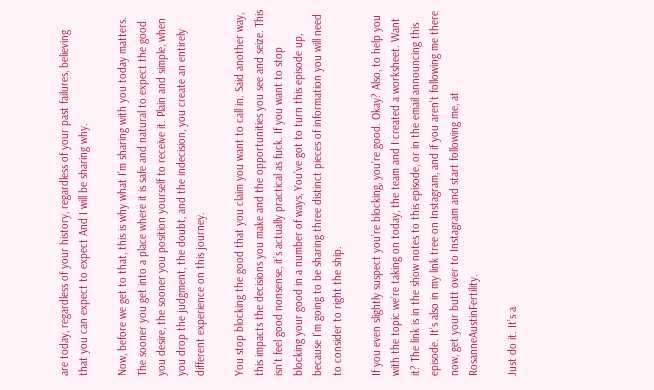are today, regardless of your history, regardless of your past failures, believing that you can expect to expect And I will be sharing why.

Now, before we get to that, this is why what I’m sharing with you today matters. The sooner you get into a place where it is safe and natural to expect the good you desire, the sooner you position yourself to receive it. Plain and simple, when you drop the judgment, the doubt, and the indecision, you create an entirely different experience on this journey.

You stop blocking the good that you claim you want to call in. Said another way, this impacts the decisions you make and the opportunities you see and seize. This isn’t feel good nonsense, it’s actually practical as fuck. If you want to stop blocking your good in a number of ways, You’ve got to turn this episode up, because I’m going to be sharing three distinct pieces of information you will need to consider to right the ship.

If you even slightly suspect you’re blocking, you’re good. Okay? Also, to help you with the topic we’re taking on today, the team and I created a worksheet. Want it? The link is in the show notes to this episode, or in the email announcing this episode. It’s also in my link tree on Instagram, and if you aren’t following me there now, get your butt over to Instagram and start following me, at RosanneAustinFertility.

Just do it. It’s a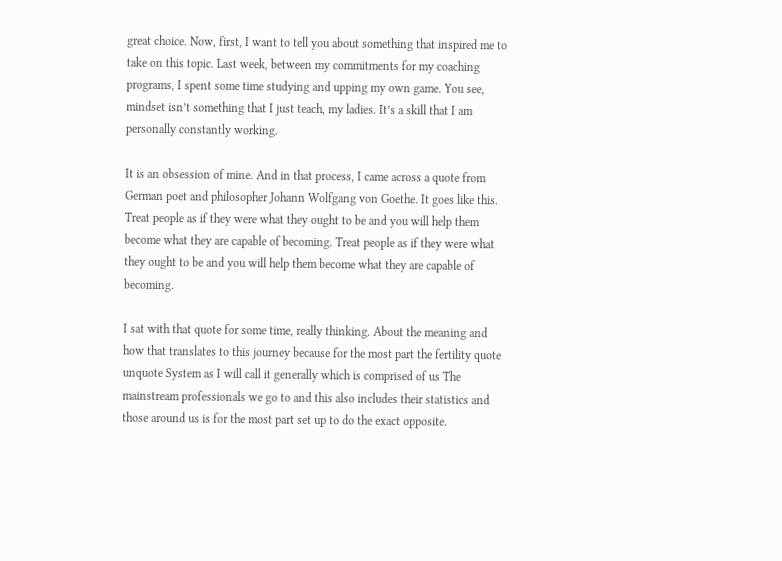great choice. Now, first, I want to tell you about something that inspired me to take on this topic. Last week, between my commitments for my coaching programs, I spent some time studying and upping my own game. You see, mindset isn’t something that I just teach, my ladies. It’s a skill that I am personally constantly working.

It is an obsession of mine. And in that process, I came across a quote from German poet and philosopher Johann Wolfgang von Goethe. It goes like this. Treat people as if they were what they ought to be and you will help them become what they are capable of becoming. Treat people as if they were what they ought to be and you will help them become what they are capable of becoming.

I sat with that quote for some time, really thinking. About the meaning and how that translates to this journey because for the most part the fertility quote unquote System as I will call it generally which is comprised of us The mainstream professionals we go to and this also includes their statistics and those around us is for the most part set up to do the exact opposite.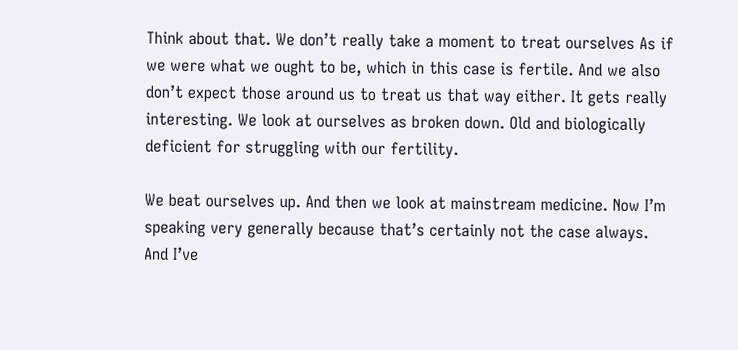Think about that. We don’t really take a moment to treat ourselves As if we were what we ought to be, which in this case is fertile. And we also don’t expect those around us to treat us that way either. It gets really interesting. We look at ourselves as broken down. Old and biologically deficient for struggling with our fertility.

We beat ourselves up. And then we look at mainstream medicine. Now I’m speaking very generally because that’s certainly not the case always. And I’ve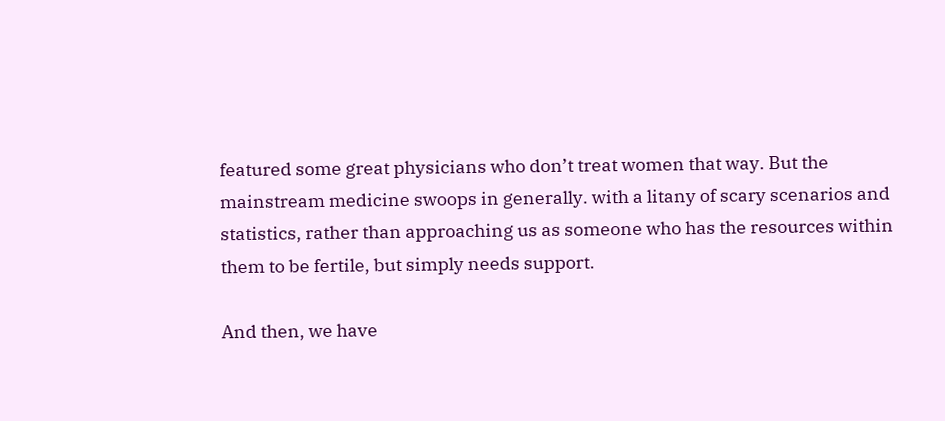featured some great physicians who don’t treat women that way. But the mainstream medicine swoops in generally. with a litany of scary scenarios and statistics, rather than approaching us as someone who has the resources within them to be fertile, but simply needs support.

And then, we have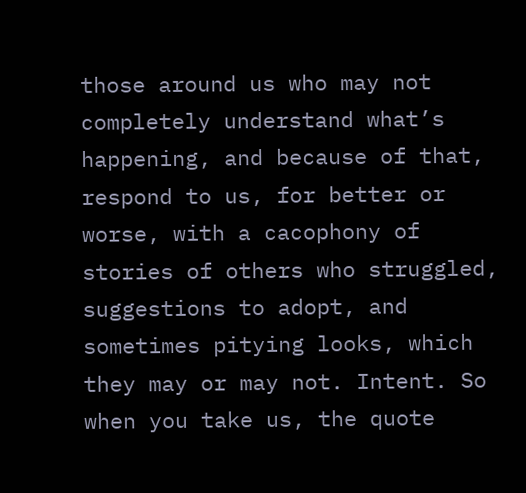those around us who may not completely understand what’s happening, and because of that, respond to us, for better or worse, with a cacophony of stories of others who struggled, suggestions to adopt, and sometimes pitying looks, which they may or may not. Intent. So when you take us, the quote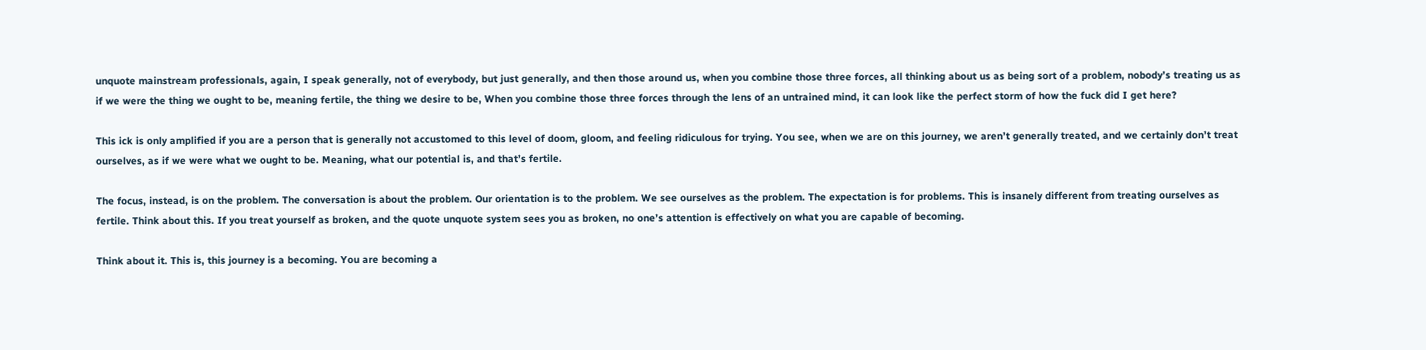unquote mainstream professionals, again, I speak generally, not of everybody, but just generally, and then those around us, when you combine those three forces, all thinking about us as being sort of a problem, nobody’s treating us as if we were the thing we ought to be, meaning fertile, the thing we desire to be, When you combine those three forces through the lens of an untrained mind, it can look like the perfect storm of how the fuck did I get here?

This ick is only amplified if you are a person that is generally not accustomed to this level of doom, gloom, and feeling ridiculous for trying. You see, when we are on this journey, we aren’t generally treated, and we certainly don’t treat ourselves, as if we were what we ought to be. Meaning, what our potential is, and that’s fertile.

The focus, instead, is on the problem. The conversation is about the problem. Our orientation is to the problem. We see ourselves as the problem. The expectation is for problems. This is insanely different from treating ourselves as fertile. Think about this. If you treat yourself as broken, and the quote unquote system sees you as broken, no one’s attention is effectively on what you are capable of becoming.

Think about it. This is, this journey is a becoming. You are becoming a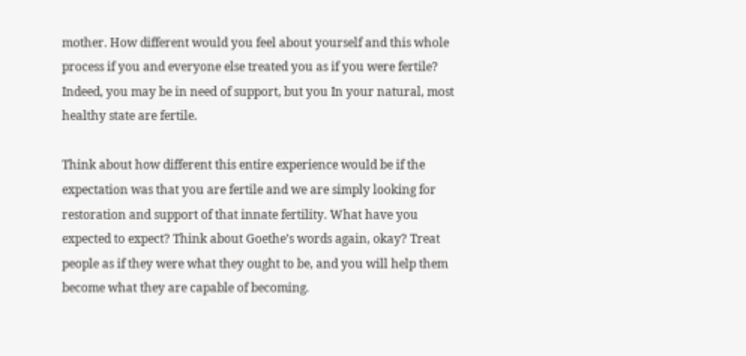mother. How different would you feel about yourself and this whole process if you and everyone else treated you as if you were fertile? Indeed, you may be in need of support, but you In your natural, most healthy state are fertile.

Think about how different this entire experience would be if the expectation was that you are fertile and we are simply looking for restoration and support of that innate fertility. What have you expected to expect? Think about Goethe’s words again, okay? Treat people as if they were what they ought to be, and you will help them become what they are capable of becoming.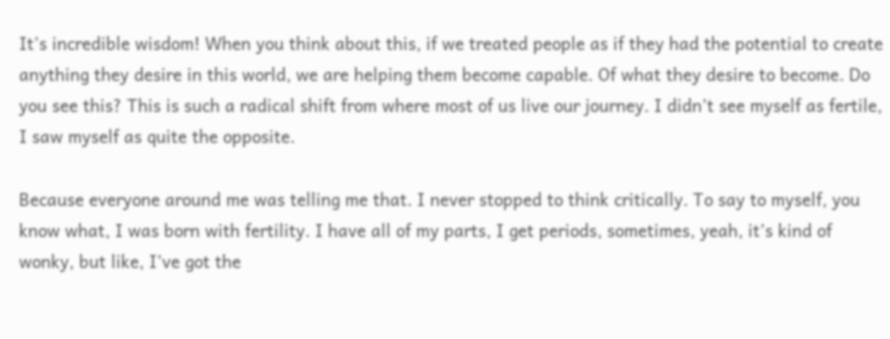It’s incredible wisdom! When you think about this, if we treated people as if they had the potential to create anything they desire in this world, we are helping them become capable. Of what they desire to become. Do you see this? This is such a radical shift from where most of us live our journey. I didn’t see myself as fertile, I saw myself as quite the opposite.

Because everyone around me was telling me that. I never stopped to think critically. To say to myself, you know what, I was born with fertility. I have all of my parts, I get periods, sometimes, yeah, it’s kind of wonky, but like, I’ve got the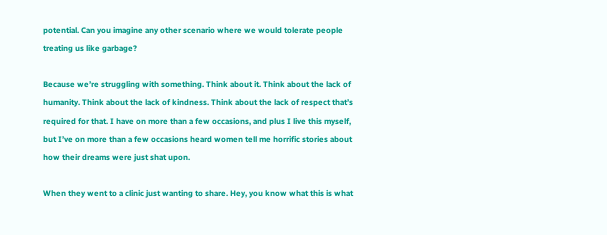potential. Can you imagine any other scenario where we would tolerate people treating us like garbage?

Because we’re struggling with something. Think about it. Think about the lack of humanity. Think about the lack of kindness. Think about the lack of respect that’s required for that. I have on more than a few occasions, and plus I live this myself, but I’ve on more than a few occasions heard women tell me horrific stories about how their dreams were just shat upon.

When they went to a clinic just wanting to share. Hey, you know what this is what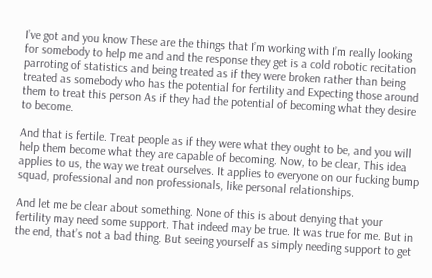I’ve got and you know These are the things that I’m working with I’m really looking for somebody to help me and and the response they get is a cold robotic recitation parroting of statistics and being treated as if they were broken rather than being treated as somebody who has the potential for fertility and Expecting those around them to treat this person As if they had the potential of becoming what they desire to become.

And that is fertile. Treat people as if they were what they ought to be, and you will help them become what they are capable of becoming. Now, to be clear, This idea applies to us, the way we treat ourselves. It applies to everyone on our fucking bump squad, professional and non professionals, like personal relationships.

And let me be clear about something. None of this is about denying that your fertility may need some support. That indeed may be true. It was true for me. But in the end, that’s not a bad thing. But seeing yourself as simply needing support to get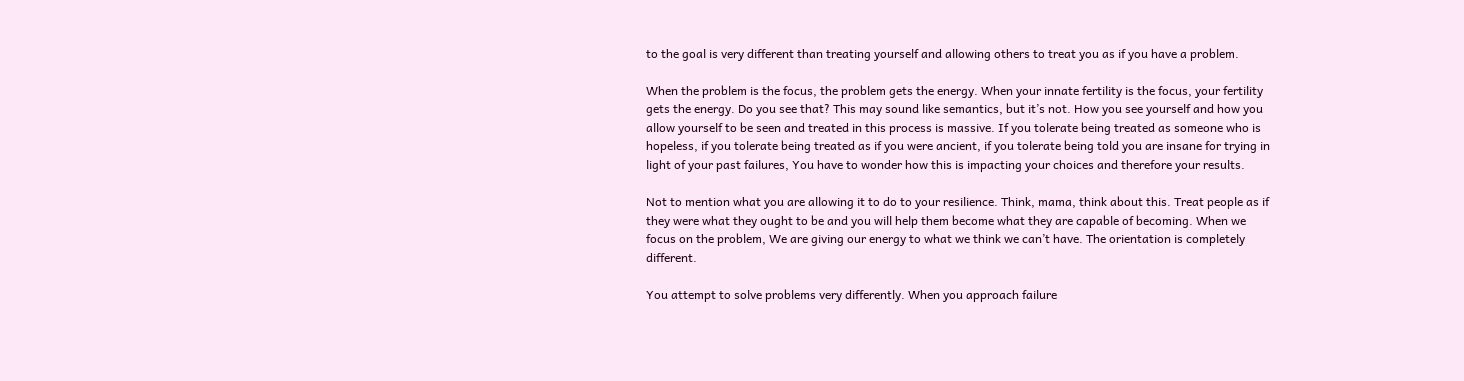to the goal is very different than treating yourself and allowing others to treat you as if you have a problem.

When the problem is the focus, the problem gets the energy. When your innate fertility is the focus, your fertility gets the energy. Do you see that? This may sound like semantics, but it’s not. How you see yourself and how you allow yourself to be seen and treated in this process is massive. If you tolerate being treated as someone who is hopeless, if you tolerate being treated as if you were ancient, if you tolerate being told you are insane for trying in light of your past failures, You have to wonder how this is impacting your choices and therefore your results.

Not to mention what you are allowing it to do to your resilience. Think, mama, think about this. Treat people as if they were what they ought to be and you will help them become what they are capable of becoming. When we focus on the problem, We are giving our energy to what we think we can’t have. The orientation is completely different.

You attempt to solve problems very differently. When you approach failure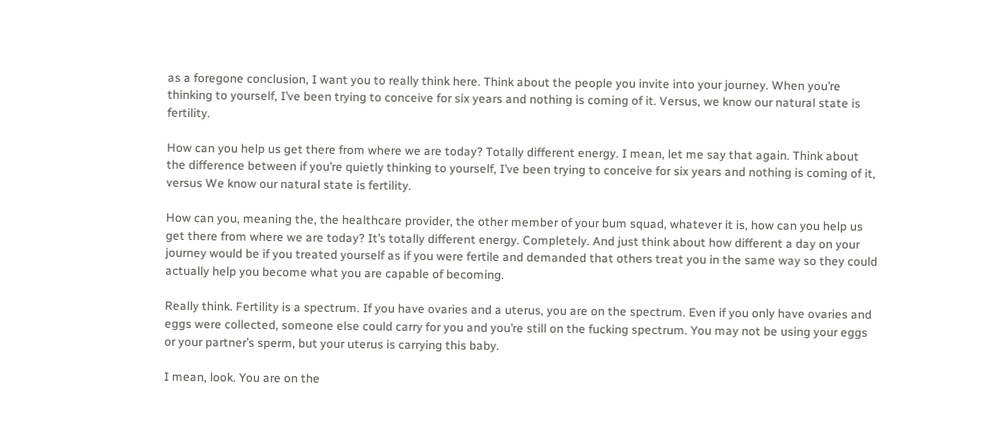as a foregone conclusion, I want you to really think here. Think about the people you invite into your journey. When you’re thinking to yourself, I’ve been trying to conceive for six years and nothing is coming of it. Versus, we know our natural state is fertility.

How can you help us get there from where we are today? Totally different energy. I mean, let me say that again. Think about the difference between if you’re quietly thinking to yourself, I’ve been trying to conceive for six years and nothing is coming of it, versus We know our natural state is fertility.

How can you, meaning the, the healthcare provider, the other member of your bum squad, whatever it is, how can you help us get there from where we are today? It’s totally different energy. Completely. And just think about how different a day on your journey would be if you treated yourself as if you were fertile and demanded that others treat you in the same way so they could actually help you become what you are capable of becoming.

Really think. Fertility is a spectrum. If you have ovaries and a uterus, you are on the spectrum. Even if you only have ovaries and eggs were collected, someone else could carry for you and you’re still on the fucking spectrum. You may not be using your eggs or your partner’s sperm, but your uterus is carrying this baby.

I mean, look. You are on the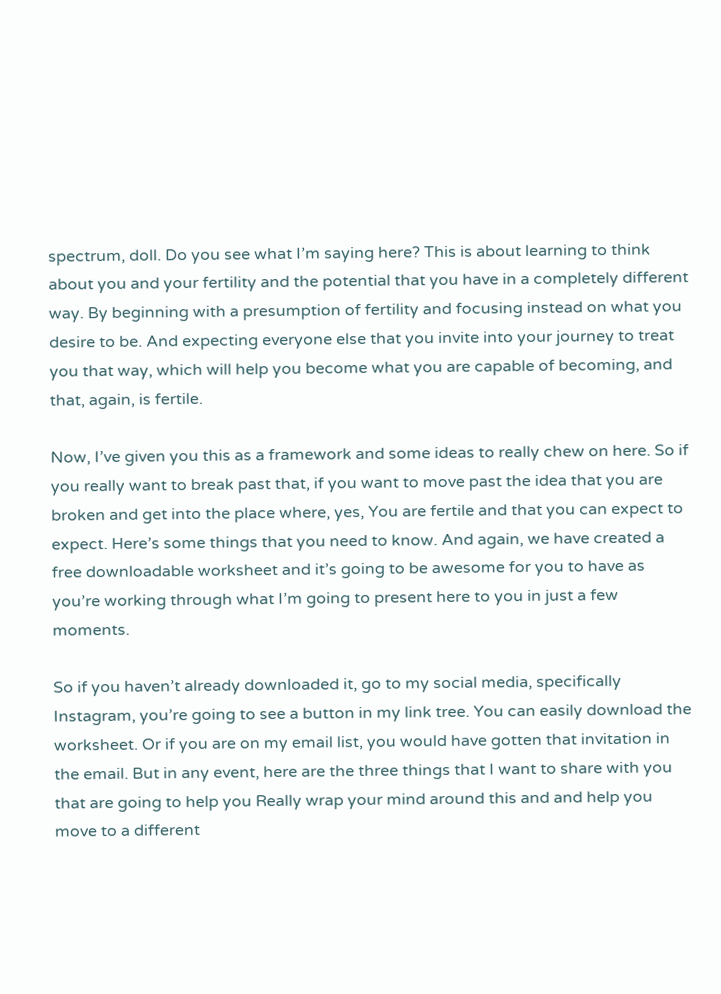spectrum, doll. Do you see what I’m saying here? This is about learning to think about you and your fertility and the potential that you have in a completely different way. By beginning with a presumption of fertility and focusing instead on what you desire to be. And expecting everyone else that you invite into your journey to treat you that way, which will help you become what you are capable of becoming, and that, again, is fertile.

Now, I’ve given you this as a framework and some ideas to really chew on here. So if you really want to break past that, if you want to move past the idea that you are broken and get into the place where, yes, You are fertile and that you can expect to expect. Here’s some things that you need to know. And again, we have created a free downloadable worksheet and it’s going to be awesome for you to have as you’re working through what I’m going to present here to you in just a few moments.

So if you haven’t already downloaded it, go to my social media, specifically Instagram, you’re going to see a button in my link tree. You can easily download the worksheet. Or if you are on my email list, you would have gotten that invitation in the email. But in any event, here are the three things that I want to share with you that are going to help you Really wrap your mind around this and and help you move to a different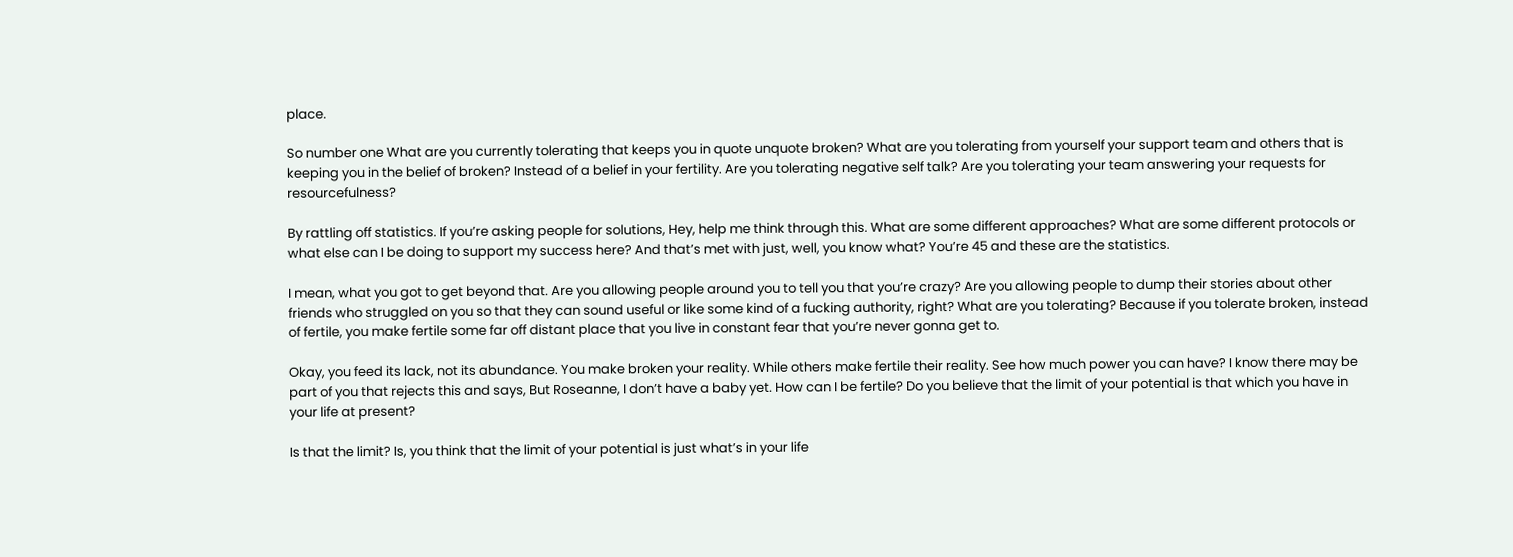place.

So number one What are you currently tolerating that keeps you in quote unquote broken? What are you tolerating from yourself your support team and others that is keeping you in the belief of broken? Instead of a belief in your fertility. Are you tolerating negative self talk? Are you tolerating your team answering your requests for resourcefulness?

By rattling off statistics. If you’re asking people for solutions, Hey, help me think through this. What are some different approaches? What are some different protocols or what else can I be doing to support my success here? And that’s met with just, well, you know what? You’re 45 and these are the statistics.

I mean, what you got to get beyond that. Are you allowing people around you to tell you that you’re crazy? Are you allowing people to dump their stories about other friends who struggled on you so that they can sound useful or like some kind of a fucking authority, right? What are you tolerating? Because if you tolerate broken, instead of fertile, you make fertile some far off distant place that you live in constant fear that you’re never gonna get to.

Okay, you feed its lack, not its abundance. You make broken your reality. While others make fertile their reality. See how much power you can have? I know there may be part of you that rejects this and says, But Roseanne, I don’t have a baby yet. How can I be fertile? Do you believe that the limit of your potential is that which you have in your life at present?

Is that the limit? Is, you think that the limit of your potential is just what’s in your life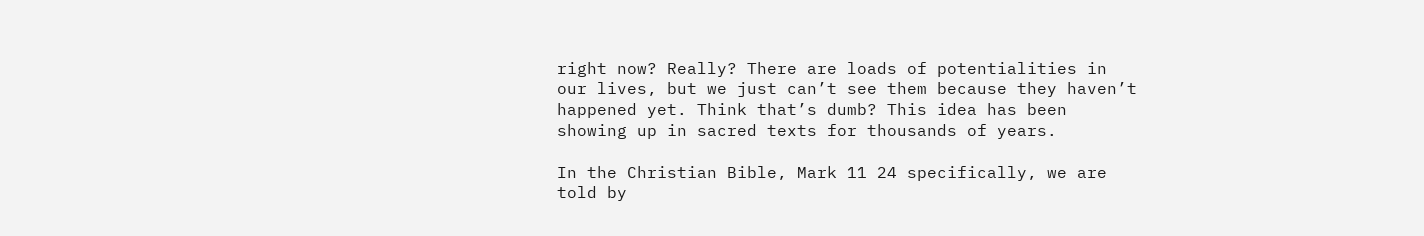right now? Really? There are loads of potentialities in our lives, but we just can’t see them because they haven’t happened yet. Think that’s dumb? This idea has been showing up in sacred texts for thousands of years.

In the Christian Bible, Mark 11 24 specifically, we are told by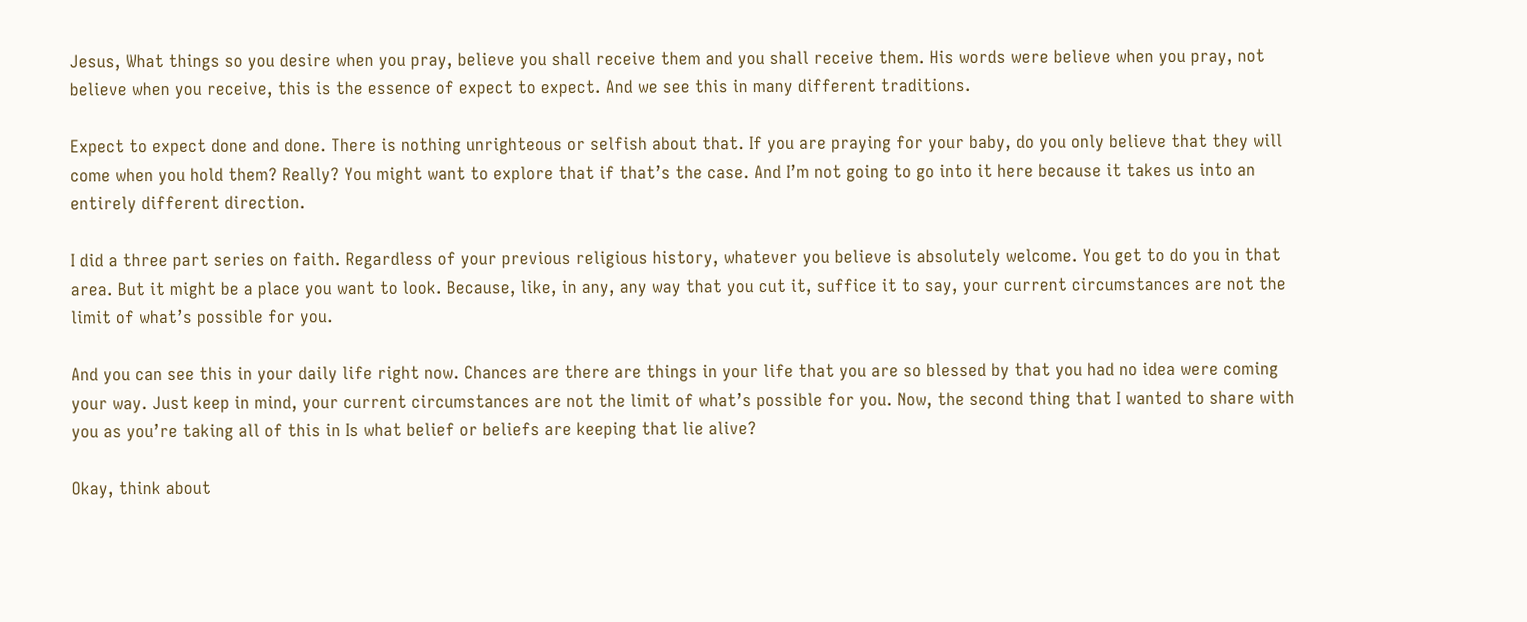Jesus, What things so you desire when you pray, believe you shall receive them and you shall receive them. His words were believe when you pray, not believe when you receive, this is the essence of expect to expect. And we see this in many different traditions.

Expect to expect done and done. There is nothing unrighteous or selfish about that. If you are praying for your baby, do you only believe that they will come when you hold them? Really? You might want to explore that if that’s the case. And I’m not going to go into it here because it takes us into an entirely different direction.

I did a three part series on faith. Regardless of your previous religious history, whatever you believe is absolutely welcome. You get to do you in that area. But it might be a place you want to look. Because, like, in any, any way that you cut it, suffice it to say, your current circumstances are not the limit of what’s possible for you.

And you can see this in your daily life right now. Chances are there are things in your life that you are so blessed by that you had no idea were coming your way. Just keep in mind, your current circumstances are not the limit of what’s possible for you. Now, the second thing that I wanted to share with you as you’re taking all of this in Is what belief or beliefs are keeping that lie alive?

Okay, think about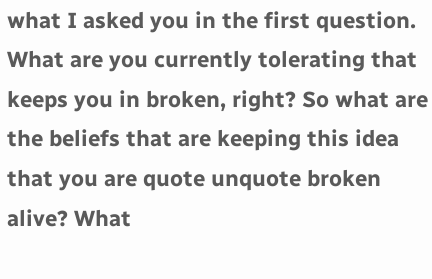what I asked you in the first question. What are you currently tolerating that keeps you in broken, right? So what are the beliefs that are keeping this idea that you are quote unquote broken alive? What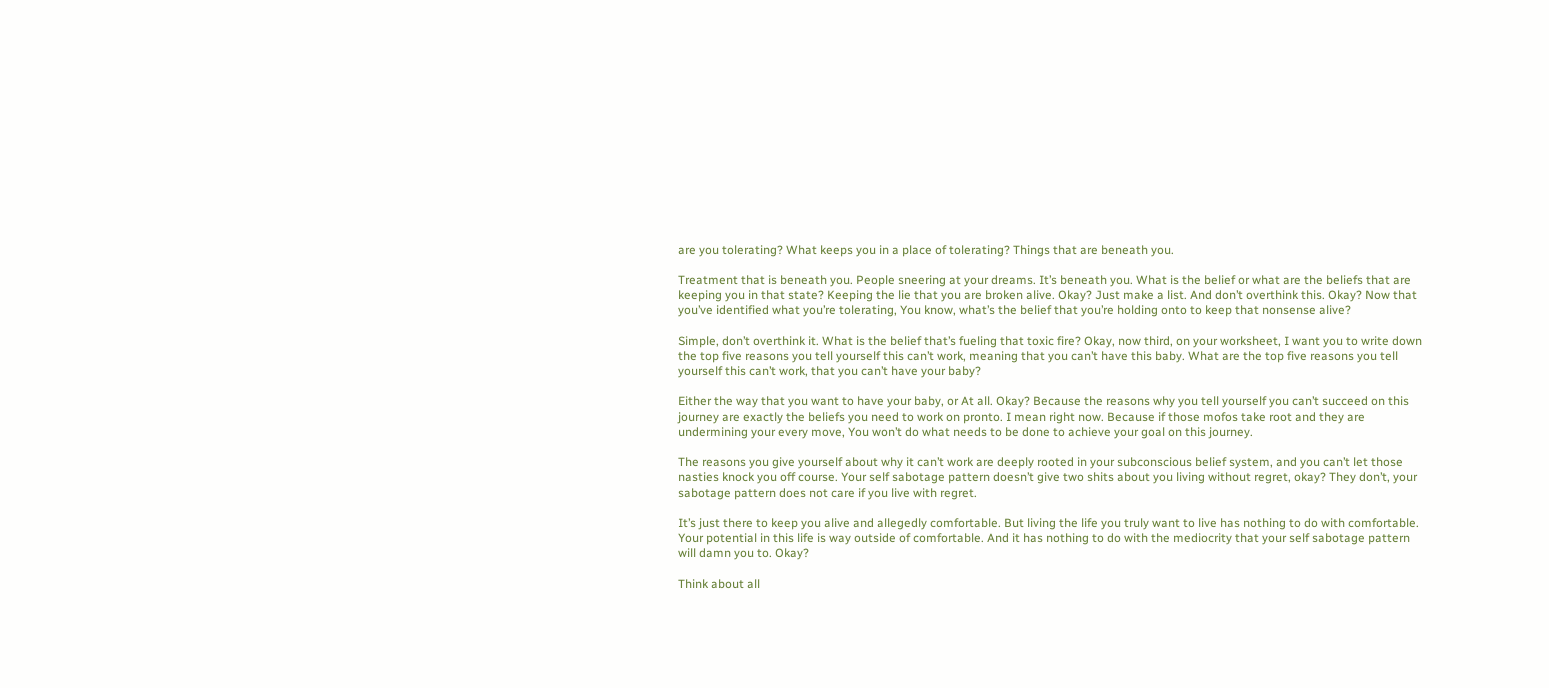are you tolerating? What keeps you in a place of tolerating? Things that are beneath you.

Treatment that is beneath you. People sneering at your dreams. It’s beneath you. What is the belief or what are the beliefs that are keeping you in that state? Keeping the lie that you are broken alive. Okay? Just make a list. And don’t overthink this. Okay? Now that you’ve identified what you’re tolerating, You know, what’s the belief that you’re holding onto to keep that nonsense alive?

Simple, don’t overthink it. What is the belief that’s fueling that toxic fire? Okay, now third, on your worksheet, I want you to write down the top five reasons you tell yourself this can’t work, meaning that you can’t have this baby. What are the top five reasons you tell yourself this can’t work, that you can’t have your baby?

Either the way that you want to have your baby, or At all. Okay? Because the reasons why you tell yourself you can’t succeed on this journey are exactly the beliefs you need to work on pronto. I mean right now. Because if those mofos take root and they are undermining your every move, You won’t do what needs to be done to achieve your goal on this journey.

The reasons you give yourself about why it can’t work are deeply rooted in your subconscious belief system, and you can’t let those nasties knock you off course. Your self sabotage pattern doesn’t give two shits about you living without regret, okay? They don’t, your sabotage pattern does not care if you live with regret.

It’s just there to keep you alive and allegedly comfortable. But living the life you truly want to live has nothing to do with comfortable. Your potential in this life is way outside of comfortable. And it has nothing to do with the mediocrity that your self sabotage pattern will damn you to. Okay?

Think about all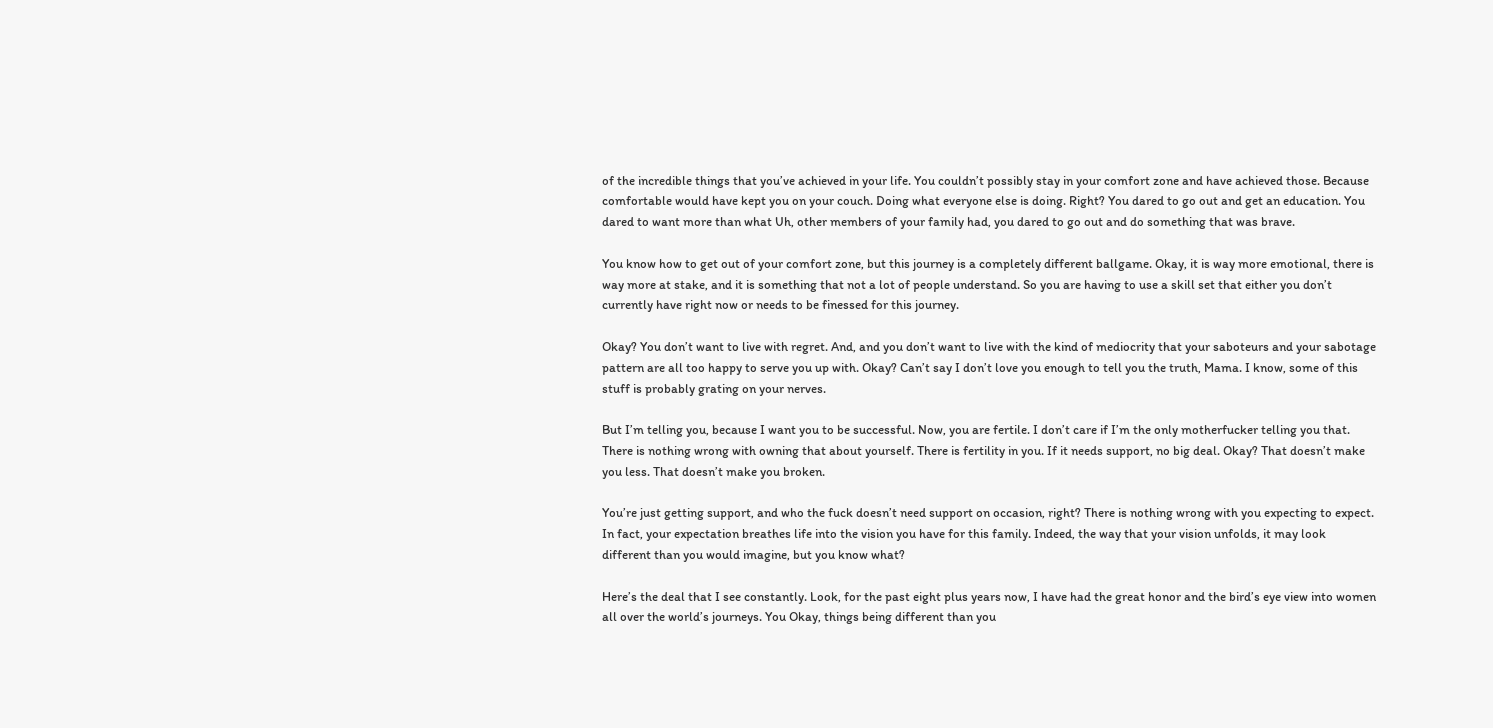of the incredible things that you’ve achieved in your life. You couldn’t possibly stay in your comfort zone and have achieved those. Because comfortable would have kept you on your couch. Doing what everyone else is doing. Right? You dared to go out and get an education. You dared to want more than what Uh, other members of your family had, you dared to go out and do something that was brave.

You know how to get out of your comfort zone, but this journey is a completely different ballgame. Okay, it is way more emotional, there is way more at stake, and it is something that not a lot of people understand. So you are having to use a skill set that either you don’t currently have right now or needs to be finessed for this journey.

Okay? You don’t want to live with regret. And, and you don’t want to live with the kind of mediocrity that your saboteurs and your sabotage pattern are all too happy to serve you up with. Okay? Can’t say I don’t love you enough to tell you the truth, Mama. I know, some of this stuff is probably grating on your nerves.

But I’m telling you, because I want you to be successful. Now, you are fertile. I don’t care if I’m the only motherfucker telling you that. There is nothing wrong with owning that about yourself. There is fertility in you. If it needs support, no big deal. Okay? That doesn’t make you less. That doesn’t make you broken.

You’re just getting support, and who the fuck doesn’t need support on occasion, right? There is nothing wrong with you expecting to expect. In fact, your expectation breathes life into the vision you have for this family. Indeed, the way that your vision unfolds, it may look different than you would imagine, but you know what?

Here’s the deal that I see constantly. Look, for the past eight plus years now, I have had the great honor and the bird’s eye view into women all over the world’s journeys. You Okay, things being different than you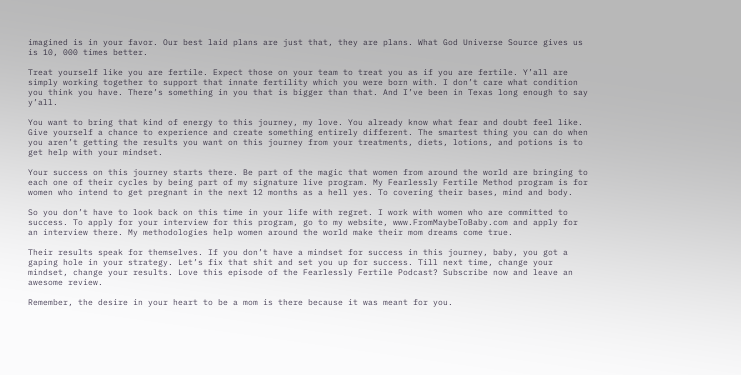imagined is in your favor. Our best laid plans are just that, they are plans. What God Universe Source gives us is 10, 000 times better.

Treat yourself like you are fertile. Expect those on your team to treat you as if you are fertile. Y’all are simply working together to support that innate fertility which you were born with. I don’t care what condition you think you have. There’s something in you that is bigger than that. And I’ve been in Texas long enough to say y’all.

You want to bring that kind of energy to this journey, my love. You already know what fear and doubt feel like. Give yourself a chance to experience and create something entirely different. The smartest thing you can do when you aren’t getting the results you want on this journey from your treatments, diets, lotions, and potions is to get help with your mindset.

Your success on this journey starts there. Be part of the magic that women from around the world are bringing to each one of their cycles by being part of my signature live program. My Fearlessly Fertile Method program is for women who intend to get pregnant in the next 12 months as a hell yes. To covering their bases, mind and body.

So you don’t have to look back on this time in your life with regret. I work with women who are committed to success. To apply for your interview for this program, go to my website, www.FromMaybeToBaby.com and apply for an interview there. My methodologies help women around the world make their mom dreams come true.

Their results speak for themselves. If you don’t have a mindset for success in this journey, baby, you got a gaping hole in your strategy. Let’s fix that shit and set you up for success. Till next time, change your mindset, change your results. Love this episode of the Fearlessly Fertile Podcast? Subscribe now and leave an awesome review.

Remember, the desire in your heart to be a mom is there because it was meant for you.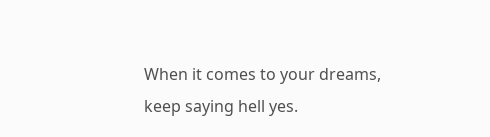When it comes to your dreams, keep saying hell yes.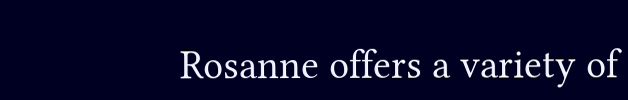Rosanne offers a variety of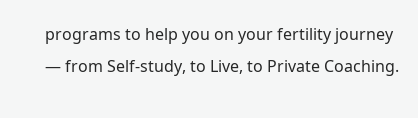programs to help you on your fertility journey — from Self-study, to Live, to Private Coaching.